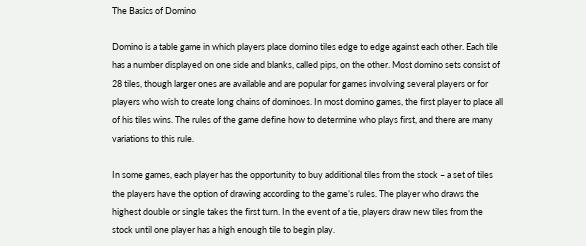The Basics of Domino

Domino is a table game in which players place domino tiles edge to edge against each other. Each tile has a number displayed on one side and blanks, called pips, on the other. Most domino sets consist of 28 tiles, though larger ones are available and are popular for games involving several players or for players who wish to create long chains of dominoes. In most domino games, the first player to place all of his tiles wins. The rules of the game define how to determine who plays first, and there are many variations to this rule.

In some games, each player has the opportunity to buy additional tiles from the stock – a set of tiles the players have the option of drawing according to the game’s rules. The player who draws the highest double or single takes the first turn. In the event of a tie, players draw new tiles from the stock until one player has a high enough tile to begin play.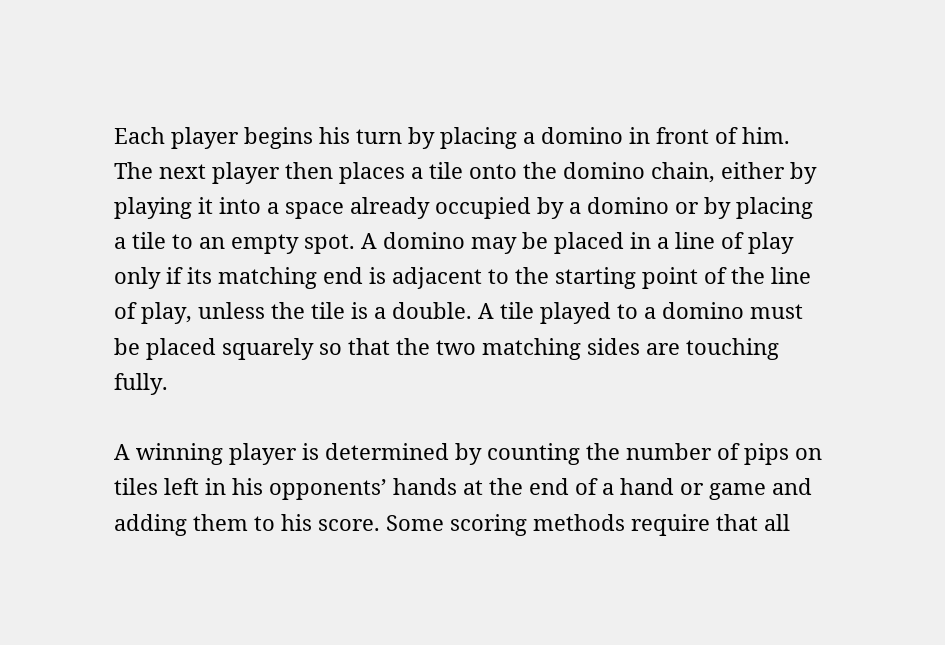Each player begins his turn by placing a domino in front of him. The next player then places a tile onto the domino chain, either by playing it into a space already occupied by a domino or by placing a tile to an empty spot. A domino may be placed in a line of play only if its matching end is adjacent to the starting point of the line of play, unless the tile is a double. A tile played to a domino must be placed squarely so that the two matching sides are touching fully.

A winning player is determined by counting the number of pips on tiles left in his opponents’ hands at the end of a hand or game and adding them to his score. Some scoring methods require that all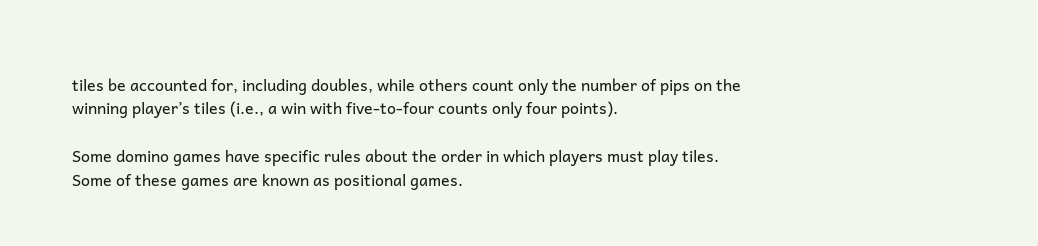tiles be accounted for, including doubles, while others count only the number of pips on the winning player’s tiles (i.e., a win with five-to-four counts only four points).

Some domino games have specific rules about the order in which players must play tiles. Some of these games are known as positional games.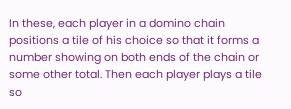In these, each player in a domino chain positions a tile of his choice so that it forms a number showing on both ends of the chain or some other total. Then each player plays a tile so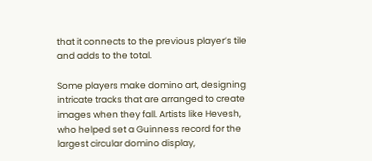that it connects to the previous player’s tile and adds to the total.

Some players make domino art, designing intricate tracks that are arranged to create images when they fall. Artists like Hevesh, who helped set a Guinness record for the largest circular domino display,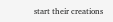start their creations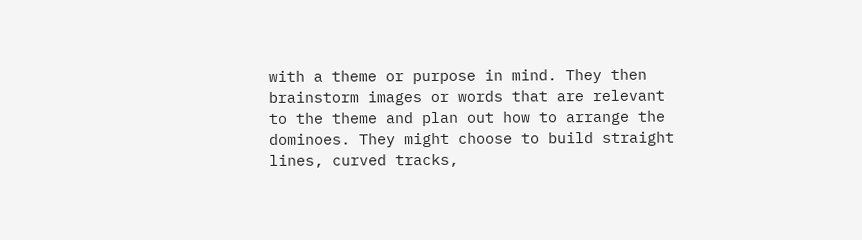with a theme or purpose in mind. They then brainstorm images or words that are relevant to the theme and plan out how to arrange the dominoes. They might choose to build straight lines, curved tracks,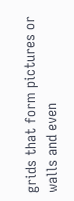grids that form pictures or walls and even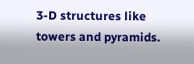3-D structures like towers and pyramids.